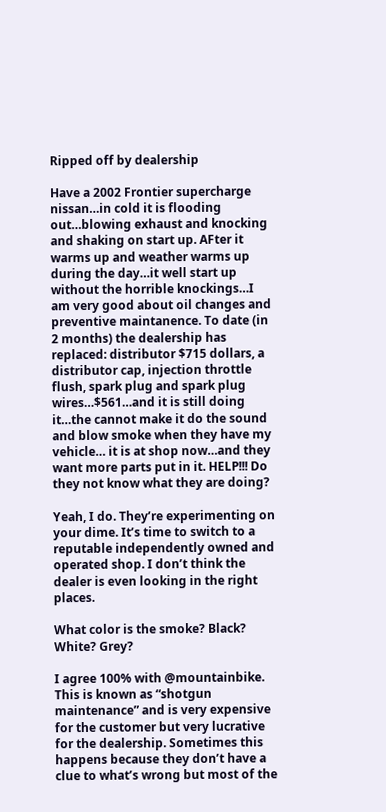Ripped off by dealership

Have a 2002 Frontier supercharge nissan…in cold it is flooding out…blowing exhaust and knocking and shaking on start up. AFter it warms up and weather warms up during the day…it well start up without the horrible knockings…I am very good about oil changes and preventive maintanence. To date (in 2 months) the dealership has replaced: distributor $715 dollars, a distributor cap, injection throttle flush, spark plug and spark plug wires…$561…and it is still doing it…the cannot make it do the sound and blow smoke when they have my vehicle… it is at shop now…and they want more parts put in it. HELP!!! Do they not know what they are doing?

Yeah, I do. They’re experimenting on your dime. It’s time to switch to a reputable independently owned and operated shop. I don’t think the dealer is even looking in the right places.

What color is the smoke? Black? White? Grey?

I agree 100% with @mountainbike. This is known as “shotgun maintenance” and is very expensive for the customer but very lucrative for the dealership. Sometimes this happens because they don’t have a clue to what’s wrong but most of the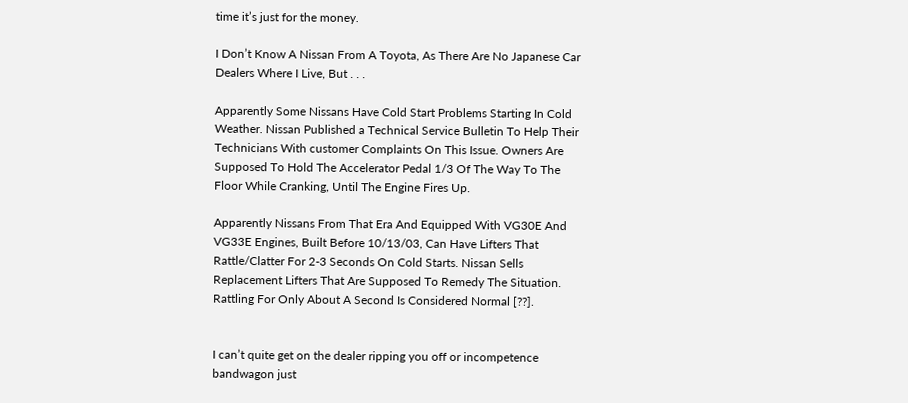time it’s just for the money.

I Don’t Know A Nissan From A Toyota, As There Are No Japanese Car Dealers Where I Live, But . . .

Apparently Some Nissans Have Cold Start Problems Starting In Cold Weather. Nissan Published a Technical Service Bulletin To Help Their Technicians With customer Complaints On This Issue. Owners Are Supposed To Hold The Accelerator Pedal 1/3 Of The Way To The Floor While Cranking, Until The Engine Fires Up.

Apparently Nissans From That Era And Equipped With VG30E And VG33E Engines, Built Before 10/13/03, Can Have Lifters That Rattle/Clatter For 2-3 Seconds On Cold Starts. Nissan Sells Replacement Lifters That Are Supposed To Remedy The Situation. Rattling For Only About A Second Is Considered Normal [??].


I can’t quite get on the dealer ripping you off or incompetence bandwagon just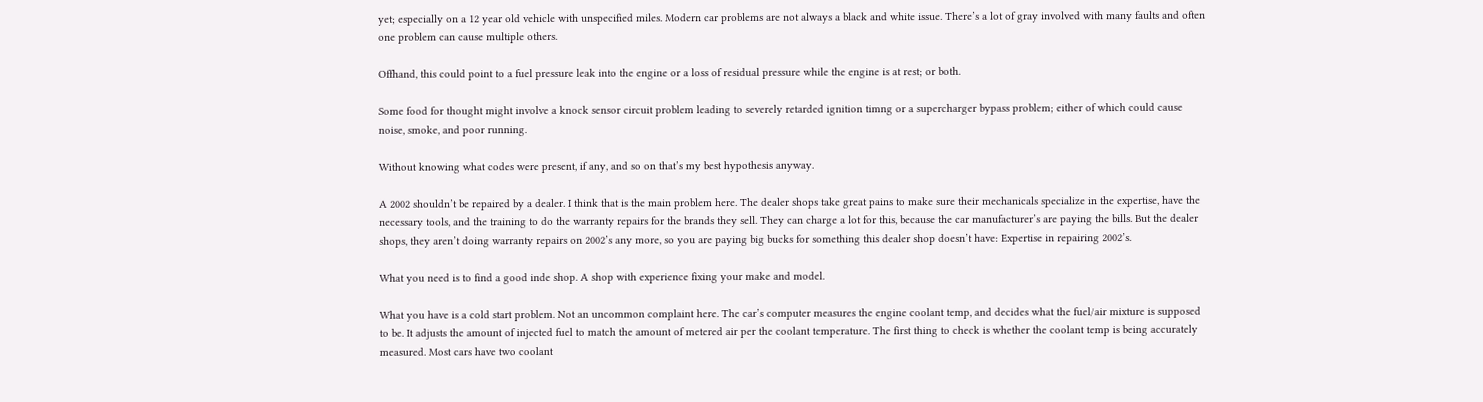yet; especially on a 12 year old vehicle with unspecified miles. Modern car problems are not always a black and white issue. There’s a lot of gray involved with many faults and often one problem can cause multiple others.

Offhand, this could point to a fuel pressure leak into the engine or a loss of residual pressure while the engine is at rest; or both.

Some food for thought might involve a knock sensor circuit problem leading to severely retarded ignition timng or a supercharger bypass problem; either of which could cause noise, smoke, and poor running.

Without knowing what codes were present, if any, and so on that’s my best hypothesis anyway.

A 2002 shouldn’t be repaired by a dealer. I think that is the main problem here. The dealer shops take great pains to make sure their mechanicals specialize in the expertise, have the necessary tools, and the training to do the warranty repairs for the brands they sell. They can charge a lot for this, because the car manufacturer’s are paying the bills. But the dealer shops, they aren’t doing warranty repairs on 2002’s any more, so you are paying big bucks for something this dealer shop doesn’t have: Expertise in repairing 2002’s.

What you need is to find a good inde shop. A shop with experience fixing your make and model.

What you have is a cold start problem. Not an uncommon complaint here. The car’s computer measures the engine coolant temp, and decides what the fuel/air mixture is supposed to be. It adjusts the amount of injected fuel to match the amount of metered air per the coolant temperature. The first thing to check is whether the coolant temp is being accurately measured. Most cars have two coolant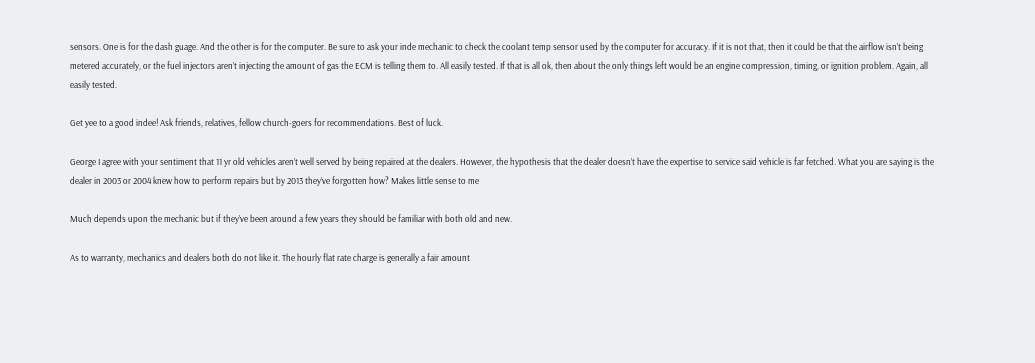sensors. One is for the dash guage. And the other is for the computer. Be sure to ask your inde mechanic to check the coolant temp sensor used by the computer for accuracy. If it is not that, then it could be that the airflow isn’t being metered accurately, or the fuel injectors aren’t injecting the amount of gas the ECM is telling them to. All easily tested. If that is all ok, then about the only things left would be an engine compression, timing, or ignition problem. Again, all easily tested.

Get yee to a good indee! Ask friends, relatives, fellow church-goers for recommendations. Best of luck.

George I agree with your sentiment that 11 yr old vehicles aren’t well served by being repaired at the dealers. However, the hypothesis that the dealer doesn’t have the expertise to service said vehicle is far fetched. What you are saying is the dealer in 2003 or 2004 knew how to perform repairs but by 2013 they’ve forgotten how? Makes little sense to me

Much depends upon the mechanic but if they’ve been around a few years they should be familiar with both old and new.

As to warranty, mechanics and dealers both do not like it. The hourly flat rate charge is generally a fair amount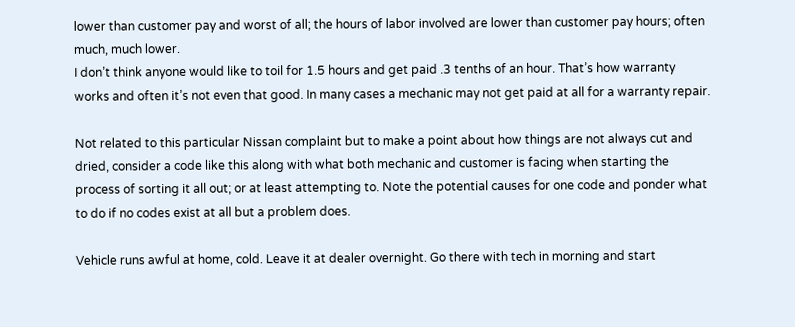lower than customer pay and worst of all; the hours of labor involved are lower than customer pay hours; often much, much lower.
I don’t think anyone would like to toil for 1.5 hours and get paid .3 tenths of an hour. That’s how warranty works and often it’s not even that good. In many cases a mechanic may not get paid at all for a warranty repair.

Not related to this particular Nissan complaint but to make a point about how things are not always cut and dried, consider a code like this along with what both mechanic and customer is facing when starting the process of sorting it all out; or at least attempting to. Note the potential causes for one code and ponder what to do if no codes exist at all but a problem does.

Vehicle runs awful at home, cold. Leave it at dealer overnight. Go there with tech in morning and start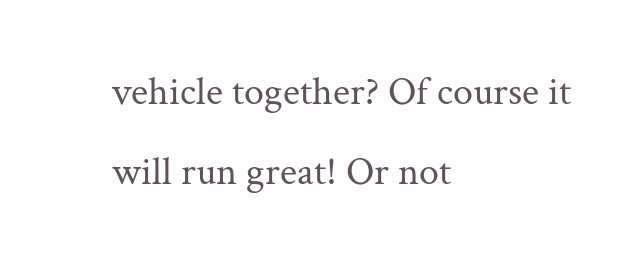vehicle together? Of course it will run great! Or not